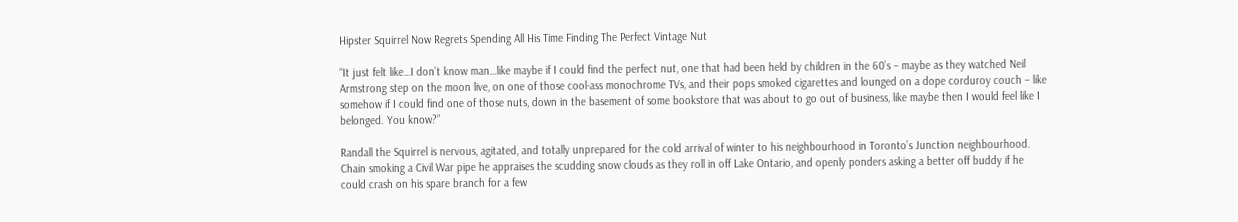Hipster Squirrel Now Regrets Spending All His Time Finding The Perfect Vintage Nut

“It just felt like…I don’t know man…like maybe if I could find the perfect nut, one that had been held by children in the 60’s – maybe as they watched Neil Armstrong step on the moon live, on one of those cool-ass monochrome TVs, and their pops smoked cigarettes and lounged on a dope corduroy couch – like somehow if I could find one of those nuts, down in the basement of some bookstore that was about to go out of business, like maybe then I would feel like I belonged. You know?”

Randall the Squirrel is nervous, agitated, and totally unprepared for the cold arrival of winter to his neighbourhood in Toronto’s Junction neighbourhood. Chain smoking a Civil War pipe he appraises the scudding snow clouds as they roll in off Lake Ontario, and openly ponders asking a better off buddy if he could crash on his spare branch for a few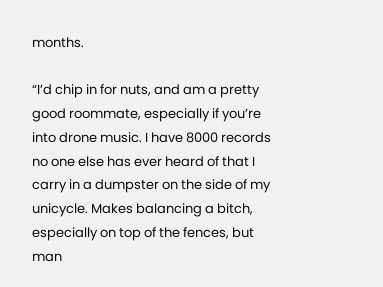months.

“I’d chip in for nuts, and am a pretty good roommate, especially if you’re into drone music. I have 8000 records no one else has ever heard of that I carry in a dumpster on the side of my unicycle. Makes balancing a bitch, especially on top of the fences, but man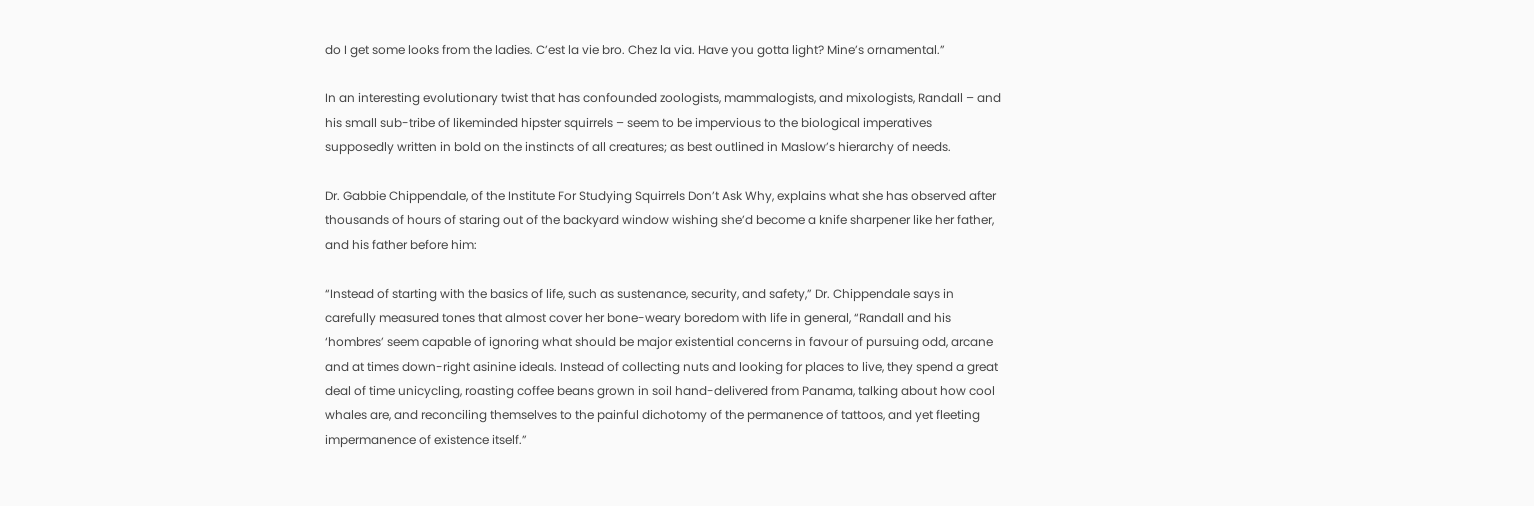do I get some looks from the ladies. C’est la vie bro. Chez la via. Have you gotta light? Mine’s ornamental.”

In an interesting evolutionary twist that has confounded zoologists, mammalogists, and mixologists, Randall – and his small sub-tribe of likeminded hipster squirrels – seem to be impervious to the biological imperatives supposedly written in bold on the instincts of all creatures; as best outlined in Maslow’s hierarchy of needs.

Dr. Gabbie Chippendale, of the Institute For Studying Squirrels Don’t Ask Why, explains what she has observed after thousands of hours of staring out of the backyard window wishing she’d become a knife sharpener like her father, and his father before him:

“Instead of starting with the basics of life, such as sustenance, security, and safety,” Dr. Chippendale says in carefully measured tones that almost cover her bone-weary boredom with life in general, “Randall and his ‘hombres’ seem capable of ignoring what should be major existential concerns in favour of pursuing odd, arcane and at times down-right asinine ideals. Instead of collecting nuts and looking for places to live, they spend a great deal of time unicycling, roasting coffee beans grown in soil hand-delivered from Panama, talking about how cool whales are, and reconciling themselves to the painful dichotomy of the permanence of tattoos, and yet fleeting impermanence of existence itself.”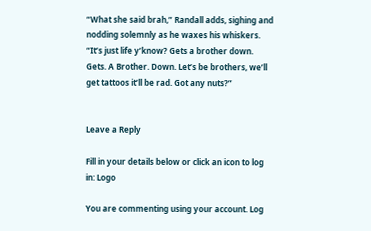“What she said brah,” Randall adds, sighing and nodding solemnly as he waxes his whiskers. “It’s just life y’know? Gets a brother down. Gets. A Brother. Down. Let’s be brothers, we’ll get tattoos it’ll be rad. Got any nuts?”


Leave a Reply

Fill in your details below or click an icon to log in: Logo

You are commenting using your account. Log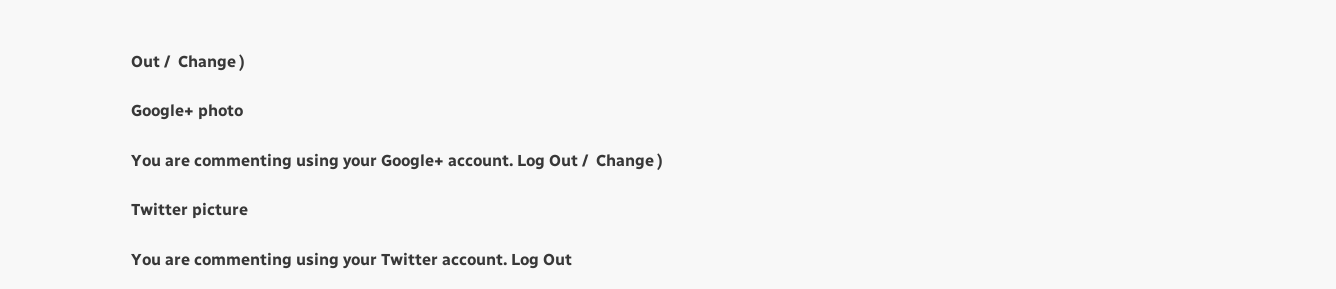Out /  Change )

Google+ photo

You are commenting using your Google+ account. Log Out /  Change )

Twitter picture

You are commenting using your Twitter account. Log Out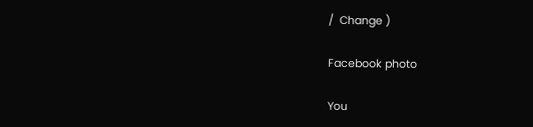/  Change )

Facebook photo

You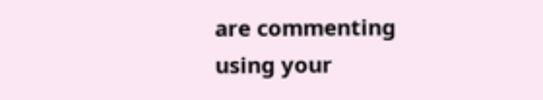are commenting using your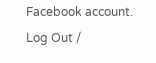Facebook account. Log Out /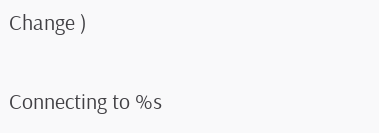Change )

Connecting to %s